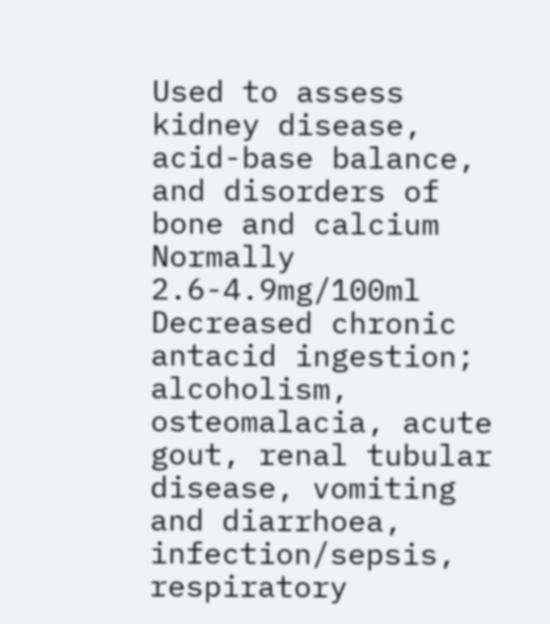Used to assess kidney disease, acid-base balance, and disorders of bone and calcium
Normally 2.6-4.9mg/100ml
Decreased chronic antacid ingestion; alcoholism, osteomalacia, acute gout, renal tubular disease, vomiting and diarrhoea, infection/sepsis, respiratory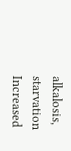alkalosis, starvation
Increased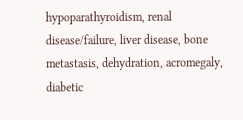hypoparathyroidism, renal disease/failure, liver disease, bone metastasis, dehydration, acromegaly, diabetic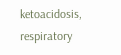ketoacidosis, respiratory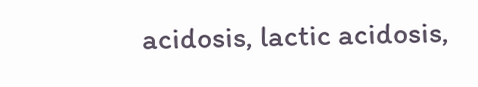acidosis, lactic acidosis,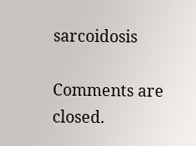sarcoidosis

Comments are closed.